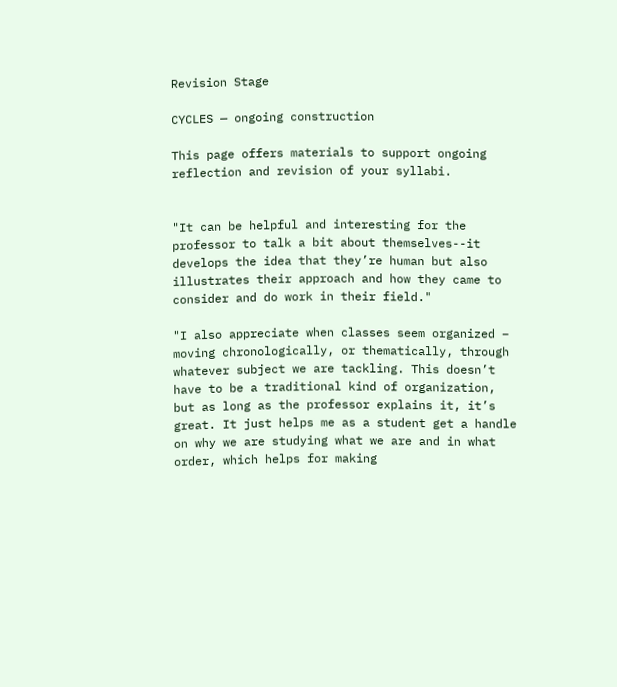Revision Stage

CYCLES — ongoing construction

This page offers materials to support ongoing reflection and revision of your syllabi.


"It can be helpful and interesting for the professor to talk a bit about themselves--it develops the idea that they’re human but also illustrates their approach and how they came to consider and do work in their field."

"I also appreciate when classes seem organized – moving chronologically, or thematically, through whatever subject we are tackling. This doesn’t have to be a traditional kind of organization, but as long as the professor explains it, it’s great. It just helps me as a student get a handle on why we are studying what we are and in what order, which helps for making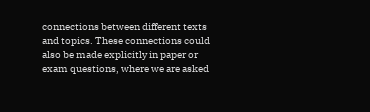connections between different texts and topics. These connections could also be made explicitly in paper or exam questions, where we are asked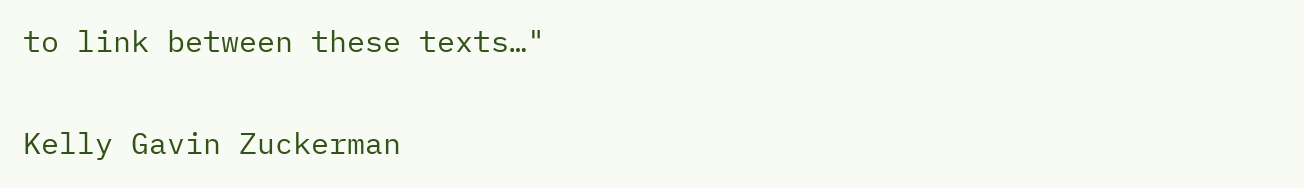to link between these texts…"

Kelly Gavin Zuckerman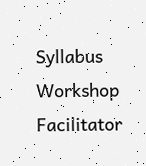Syllabus Workshop Facilitator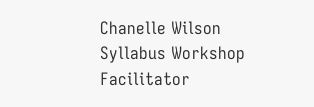Chanelle Wilson
Syllabus Workshop Facilitator